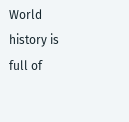World history is full of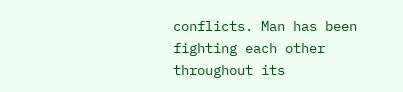conflicts. Man has been fighting each other throughout its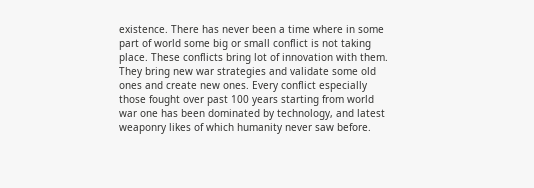existence. There has never been a time where in some part of world some big or small conflict is not taking place. These conflicts bring lot of innovation with them. They bring new war strategies and validate some old ones and create new ones. Every conflict especially those fought over past 100 years starting from world war one has been dominated by technology, and latest weaponry likes of which humanity never saw before.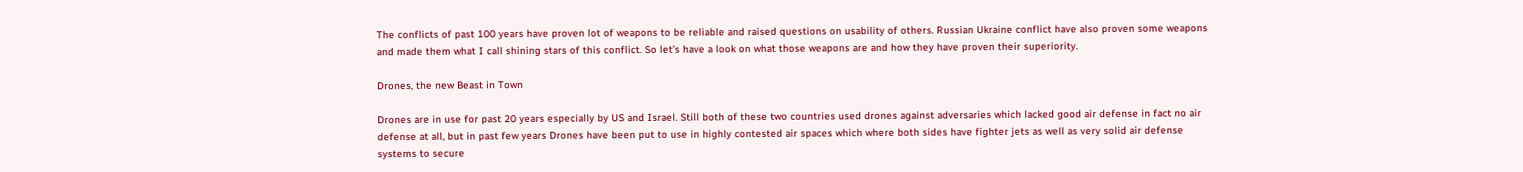The conflicts of past 100 years have proven lot of weapons to be reliable and raised questions on usability of others. Russian Ukraine conflict have also proven some weapons and made them what I call shining stars of this conflict. So let’s have a look on what those weapons are and how they have proven their superiority.

Drones, the new Beast in Town

Drones are in use for past 20 years especially by US and Israel. Still both of these two countries used drones against adversaries which lacked good air defense in fact no air defense at all, but in past few years Drones have been put to use in highly contested air spaces which where both sides have fighter jets as well as very solid air defense systems to secure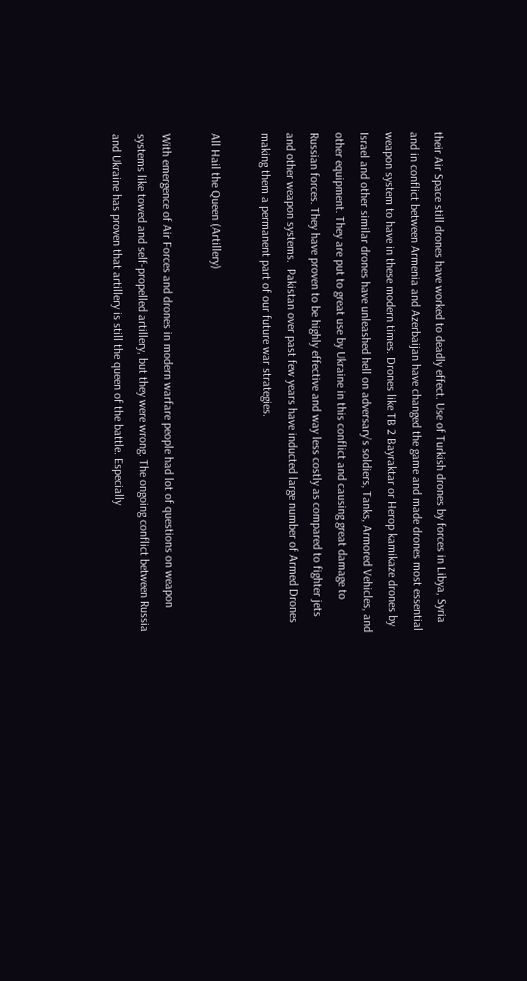their Air Space still drones have worked to deadly effect. Use of Turkish drones by forces in Libya, Syria and in conflict between Armenia and Azerbaijan have changed the game and made drones most essential weapon system to have in these modern times. Drones like TB 2 Bayraktar or Herop kamikaze drones by Israel and other similar drones have unleashed hell on adversary’s soldiers, Tanks, Armored Vehicles, and other equipment. They are put to great use by Ukraine in this conflict and causing great damage to Russian forces. They have proven to be highly effective and way less costly as compared to fighter jets and other weapon systems.  Pakistan over past few years have inducted large number of Armed Drones making them a permanent part of our future war strategies.

All Hail the Queen (Artillery)

With emergence of Air Forces and drones in modern warfare people had lot of questions on weapon systems like towed and self-propelled artillery, but they were wrong. The ongoing conflict between Russia and Ukraine has proven that artillery is still the queen of the battle. Especially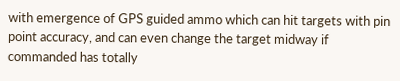with emergence of GPS guided ammo which can hit targets with pin point accuracy, and can even change the target midway if commanded has totally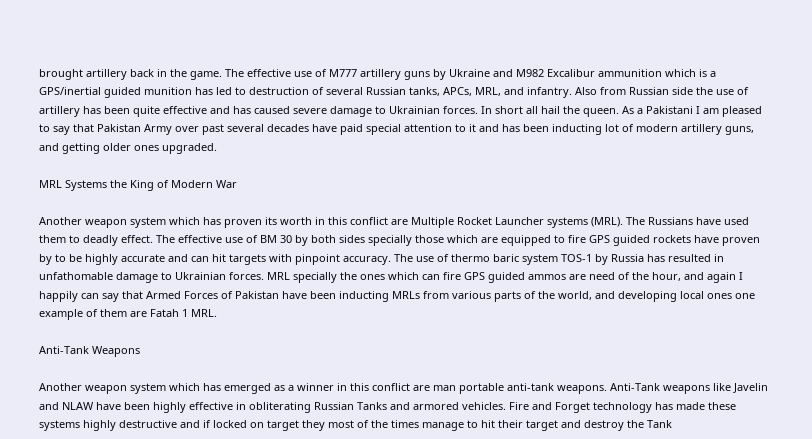brought artillery back in the game. The effective use of M777 artillery guns by Ukraine and M982 Excalibur ammunition which is a GPS/inertial guided munition has led to destruction of several Russian tanks, APCs, MRL, and infantry. Also from Russian side the use of artillery has been quite effective and has caused severe damage to Ukrainian forces. In short all hail the queen. As a Pakistani I am pleased to say that Pakistan Army over past several decades have paid special attention to it and has been inducting lot of modern artillery guns, and getting older ones upgraded.

MRL Systems the King of Modern War

Another weapon system which has proven its worth in this conflict are Multiple Rocket Launcher systems (MRL). The Russians have used them to deadly effect. The effective use of BM 30 by both sides specially those which are equipped to fire GPS guided rockets have proven by to be highly accurate and can hit targets with pinpoint accuracy. The use of thermo baric system TOS-1 by Russia has resulted in unfathomable damage to Ukrainian forces. MRL specially the ones which can fire GPS guided ammos are need of the hour, and again I happily can say that Armed Forces of Pakistan have been inducting MRLs from various parts of the world, and developing local ones one example of them are Fatah 1 MRL.

Anti-Tank Weapons

Another weapon system which has emerged as a winner in this conflict are man portable anti-tank weapons. Anti-Tank weapons like Javelin and NLAW have been highly effective in obliterating Russian Tanks and armored vehicles. Fire and Forget technology has made these systems highly destructive and if locked on target they most of the times manage to hit their target and destroy the Tank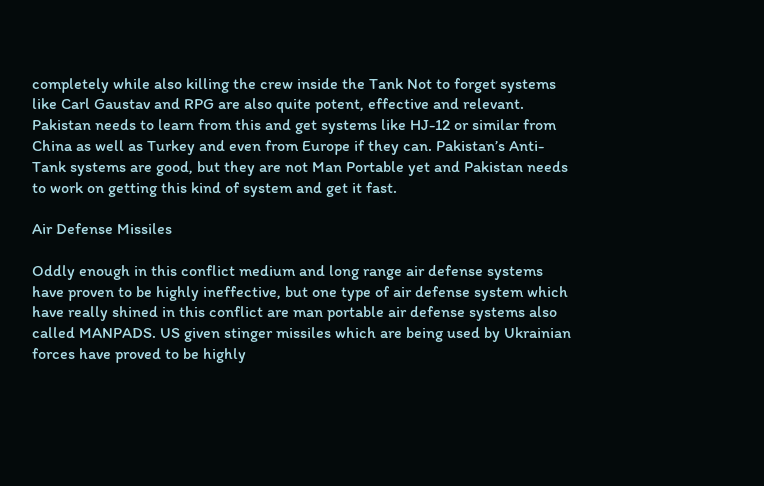completely while also killing the crew inside the Tank Not to forget systems like Carl Gaustav and RPG are also quite potent, effective and relevant. Pakistan needs to learn from this and get systems like HJ-12 or similar from China as well as Turkey and even from Europe if they can. Pakistan’s Anti-Tank systems are good, but they are not Man Portable yet and Pakistan needs to work on getting this kind of system and get it fast.

Air Defense Missiles

Oddly enough in this conflict medium and long range air defense systems have proven to be highly ineffective, but one type of air defense system which have really shined in this conflict are man portable air defense systems also called MANPADS. US given stinger missiles which are being used by Ukrainian forces have proved to be highly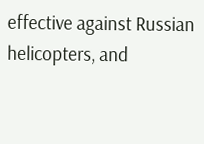effective against Russian helicopters, and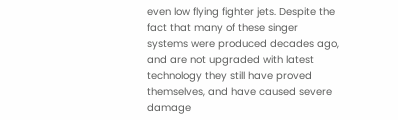even low flying fighter jets. Despite the fact that many of these singer systems were produced decades ago, and are not upgraded with latest technology they still have proved themselves, and have caused severe damage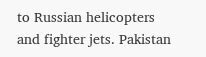to Russian helicopters and fighter jets. Pakistan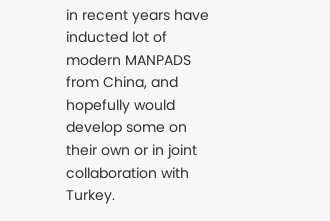in recent years have inducted lot of modern MANPADS from China, and hopefully would develop some on their own or in joint collaboration with Turkey.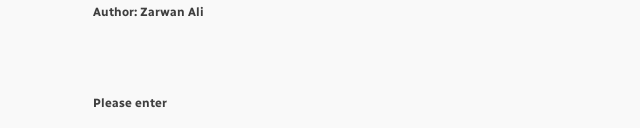Author: Zarwan Ali



Please enter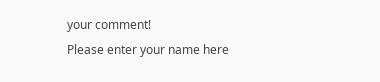your comment!
Please enter your name here